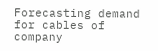Forecasting demand for cables of company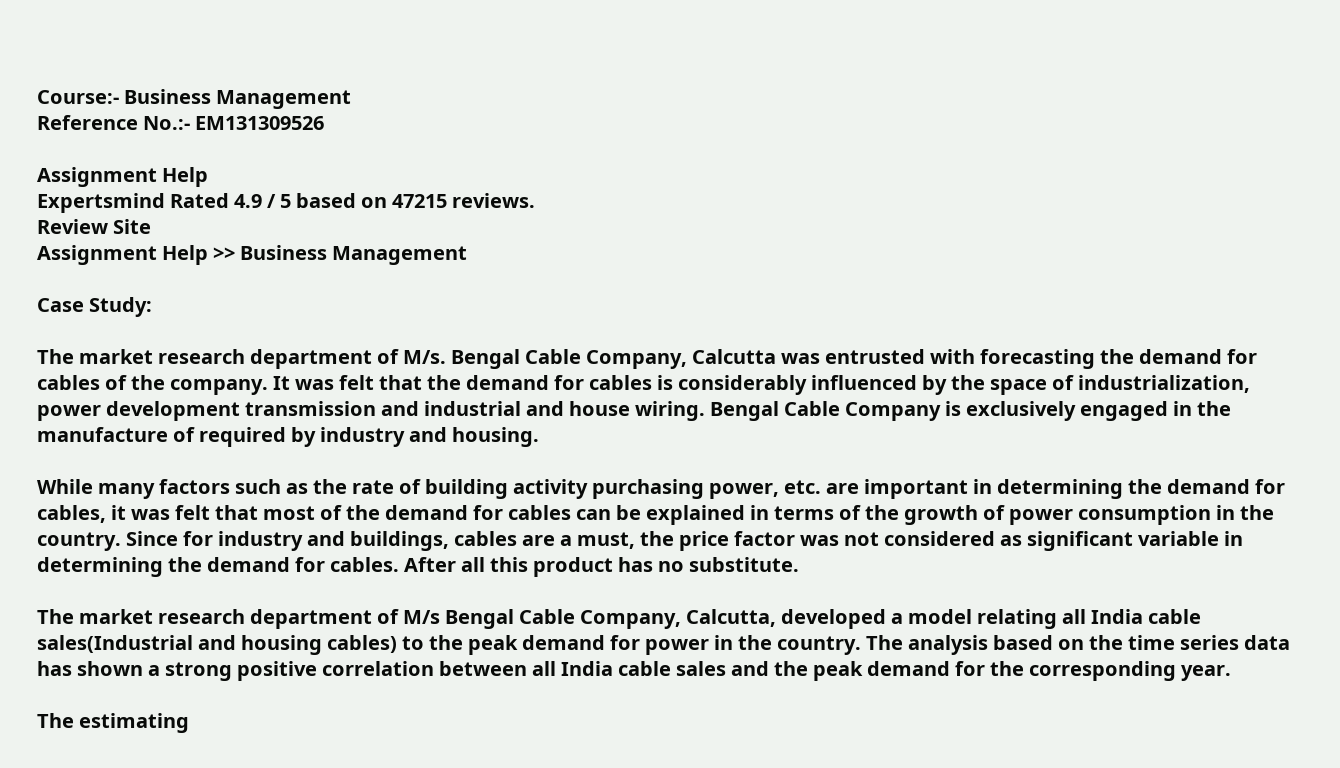Course:- Business Management
Reference No.:- EM131309526

Assignment Help
Expertsmind Rated 4.9 / 5 based on 47215 reviews.
Review Site
Assignment Help >> Business Management

Case Study:

The market research department of M/s. Bengal Cable Company, Calcutta was entrusted with forecasting the demand for cables of the company. It was felt that the demand for cables is considerably influenced by the space of industrialization, power development transmission and industrial and house wiring. Bengal Cable Company is exclusively engaged in the manufacture of required by industry and housing.

While many factors such as the rate of building activity purchasing power, etc. are important in determining the demand for cables, it was felt that most of the demand for cables can be explained in terms of the growth of power consumption in the country. Since for industry and buildings, cables are a must, the price factor was not considered as significant variable in determining the demand for cables. After all this product has no substitute.

The market research department of M/s Bengal Cable Company, Calcutta, developed a model relating all India cable sales(Industrial and housing cables) to the peak demand for power in the country. The analysis based on the time series data has shown a strong positive correlation between all India cable sales and the peak demand for the corresponding year.

The estimating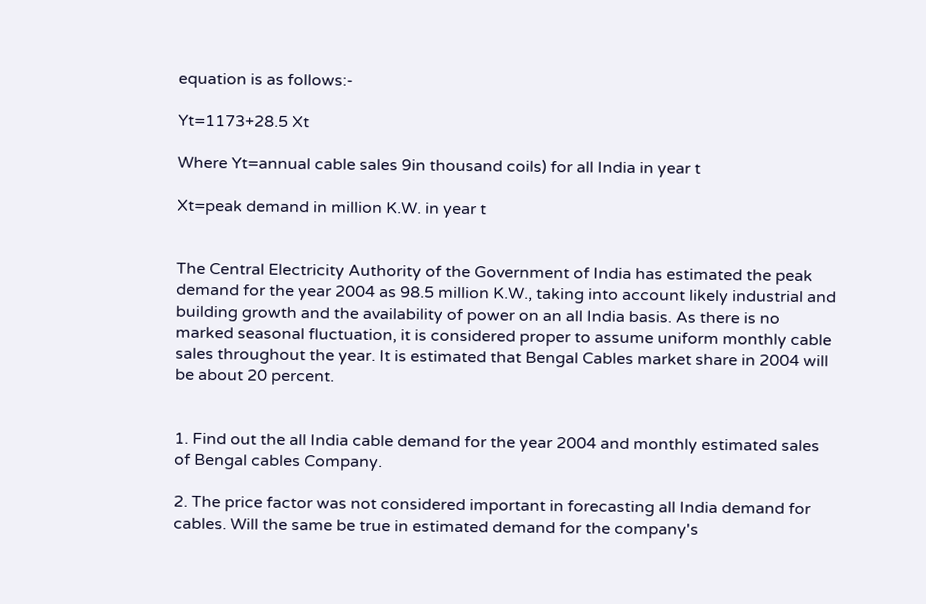equation is as follows:-

Yt=1173+28.5 Xt

Where Yt=annual cable sales 9in thousand coils) for all India in year t

Xt=peak demand in million K.W. in year t


The Central Electricity Authority of the Government of India has estimated the peak demand for the year 2004 as 98.5 million K.W., taking into account likely industrial and building growth and the availability of power on an all India basis. As there is no marked seasonal fluctuation, it is considered proper to assume uniform monthly cable sales throughout the year. It is estimated that Bengal Cables market share in 2004 will be about 20 percent.


1. Find out the all India cable demand for the year 2004 and monthly estimated sales of Bengal cables Company.

2. The price factor was not considered important in forecasting all India demand for cables. Will the same be true in estimated demand for the company's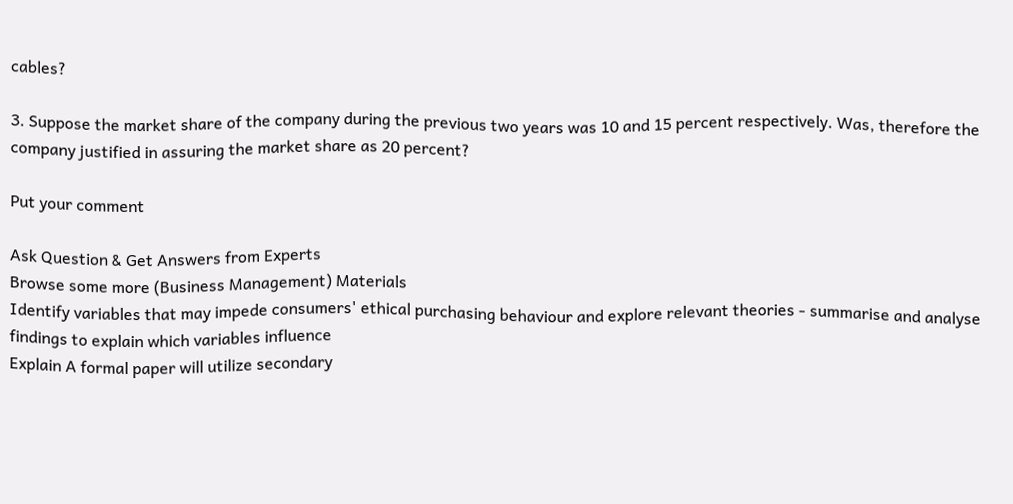cables?

3. Suppose the market share of the company during the previous two years was 10 and 15 percent respectively. Was, therefore the company justified in assuring the market share as 20 percent?

Put your comment

Ask Question & Get Answers from Experts
Browse some more (Business Management) Materials
Identify variables that may impede consumers' ethical purchasing behaviour and explore relevant theories - summarise and analyse findings to explain which variables influence
Explain A formal paper will utilize secondary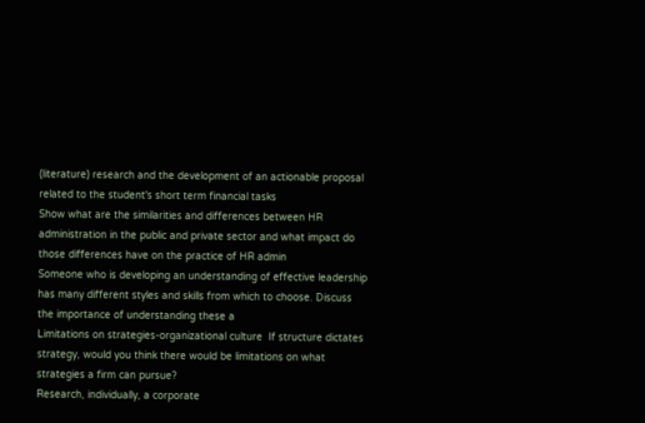(literature) research and the development of an actionable proposal related to the student's short term financial tasks
Show what are the similarities and differences between HR administration in the public and private sector and what impact do those differences have on the practice of HR admin
Someone who is developing an understanding of effective leadership has many different styles and skills from which to choose. Discuss the importance of understanding these a
Limitations on strategies-organizational culture  If structure dictates strategy, would you think there would be limitations on what strategies a firm can pursue?
Research, individually, a corporate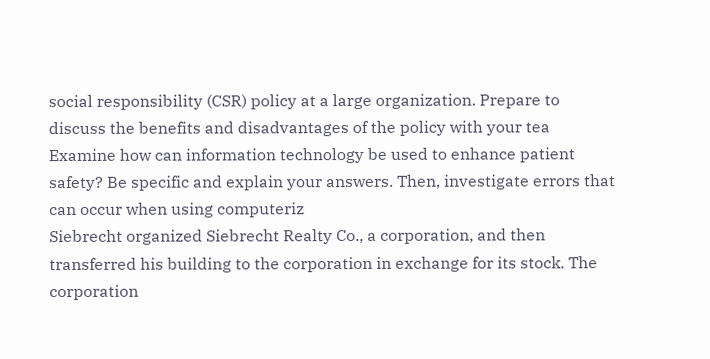social responsibility (CSR) policy at a large organization. Prepare to discuss the benefits and disadvantages of the policy with your tea
Examine how can information technology be used to enhance patient safety? Be specific and explain your answers. Then, investigate errors that can occur when using computeriz
Siebrecht organized Siebrecht Realty Co., a corporation, and then transferred his building to the corporation in exchange for its stock. The corporation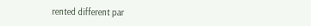rented different par